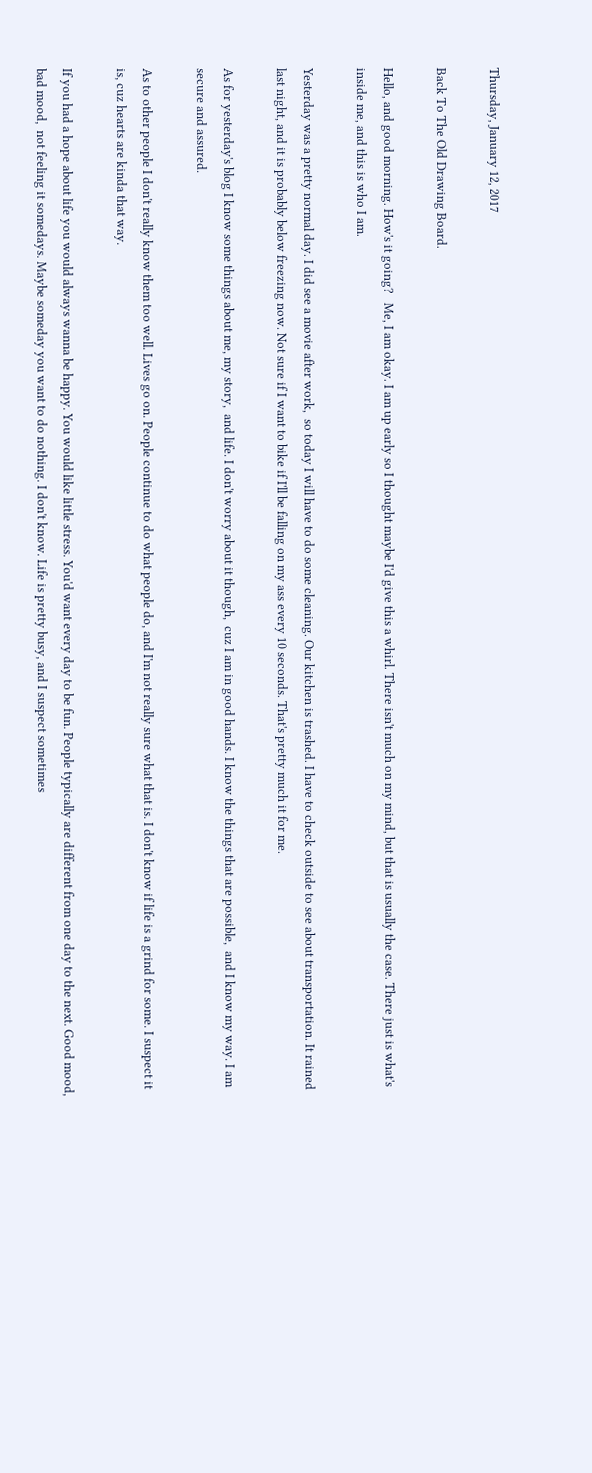Thursday, January 12, 2017

Back To The Old Drawing Board.

Hello, and good morning. How's it going?   Me, I am okay. I am up early so I thought maybe I'd give this a whirl. There isn't much on my mind, but that is usually the case. There just is what's inside me, and this is who I am.

Yesterday was a pretty normal day. I did see a movie after work,  so today I will have to do some cleaning. Our kitchen is trashed. I have to check outside to see about transportation. It rained last night, and it is probably below freezing now. Not sure if I want to bike if I'll be falling on my ass every 10 seconds. That's pretty much it for me.

As for yesterday's blog I know some things about me, my story,  and life. I don't worry about it though,  cuz I am in good hands. I know the things that are possible,  and I know my way. I am secure and assured.

As to other people I don't really know them too well. Lives go on. People continue to do what people do, and I'm not really sure what that is. I don't know if life is a grind for some. I suspect it is, cuz hearts are kinda that way.

If you had a hope about life you would always wanna be happy. You would like little stress. You'd want every day to be fun. People typically are different from one day to the next. Good mood,  bad mood,  not feeling it somedays. Maybe someday you want to do nothing. I don't know. Life is pretty busy, and I suspect sometimes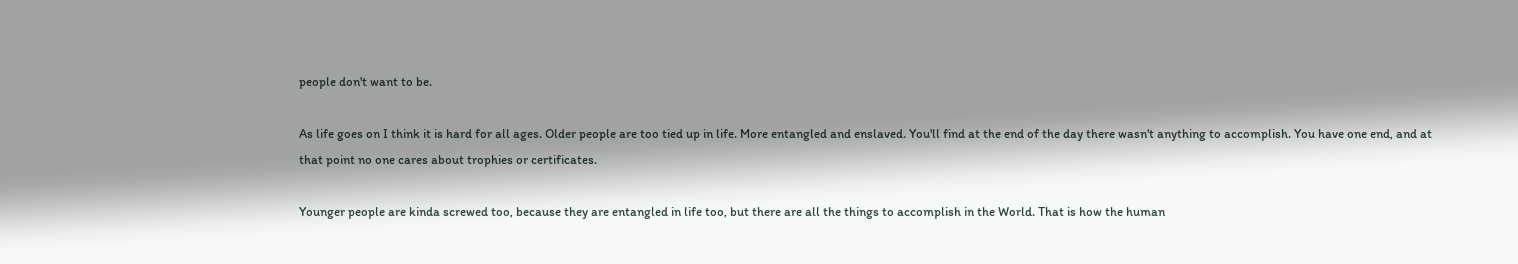people don't want to be.

As life goes on I think it is hard for all ages. Older people are too tied up in life. More entangled and enslaved. You'll find at the end of the day there wasn't anything to accomplish. You have one end, and at that point no one cares about trophies or certificates.

Younger people are kinda screwed too, because they are entangled in life too, but there are all the things to accomplish in the World. That is how the human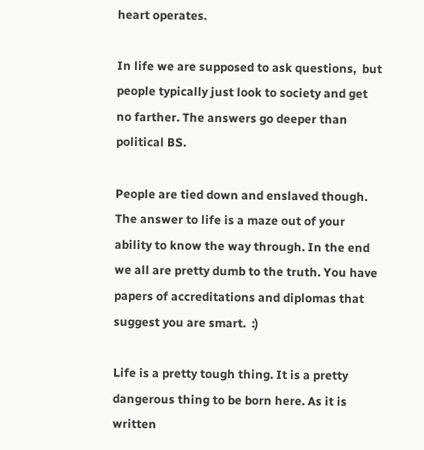heart operates.

In life we are supposed to ask questions,  but people typically just look to society and get no farther. The answers go deeper than political BS.

People are tied down and enslaved though. The answer to life is a maze out of your ability to know the way through. In the end we all are pretty dumb to the truth. You have papers of accreditations and diplomas that suggest you are smart.  :)

Life is a pretty tough thing. It is a pretty dangerous thing to be born here. As it is written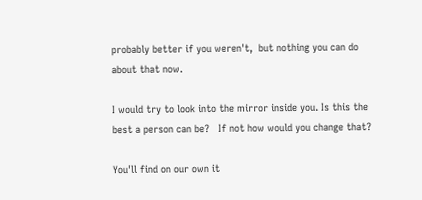probably better if you weren't,  but nothing you can do about that now.

I would try to look into the mirror inside you. Is this the best a person can be?   If not how would you change that?

You'll find on our own it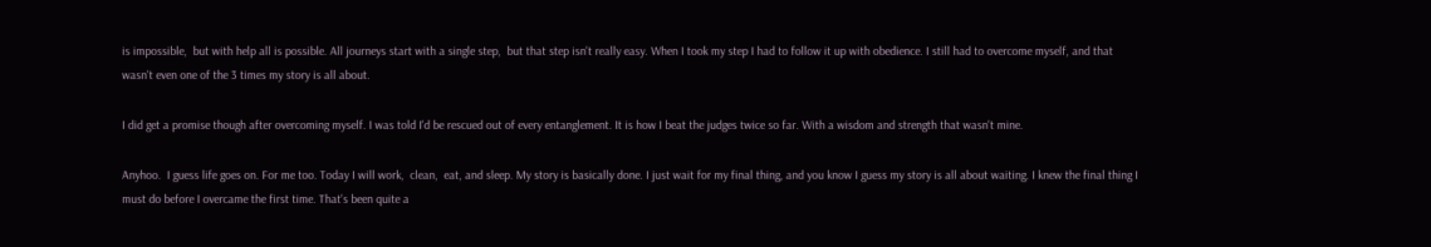is impossible,  but with help all is possible. All journeys start with a single step,  but that step isn't really easy. When I took my step I had to follow it up with obedience. I still had to overcome myself, and that wasn't even one of the 3 times my story is all about.

I did get a promise though after overcoming myself. I was told I'd be rescued out of every entanglement. It is how I beat the judges twice so far. With a wisdom and strength that wasn't mine.

Anyhoo.  I guess life goes on. For me too. Today I will work,  clean,  eat, and sleep. My story is basically done. I just wait for my final thing, and you know I guess my story is all about waiting. I knew the final thing I must do before I overcame the first time. That's been quite a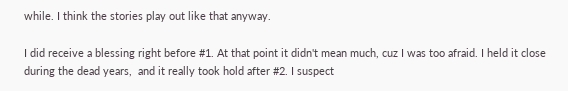while. I think the stories play out like that anyway.

I did receive a blessing right before #1. At that point it didn't mean much, cuz I was too afraid. I held it close during the dead years,  and it really took hold after #2. I suspect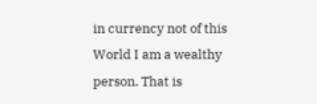in currency not of this World I am a wealthy person. That is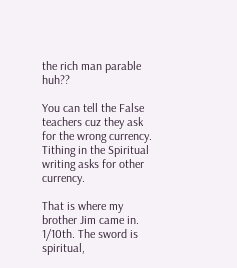the rich man parable huh??

You can tell the False teachers cuz they ask for the wrong currency. Tithing in the Spiritual writing asks for other currency.

That is where my brother Jim came in. 1/10th. The sword is spiritual,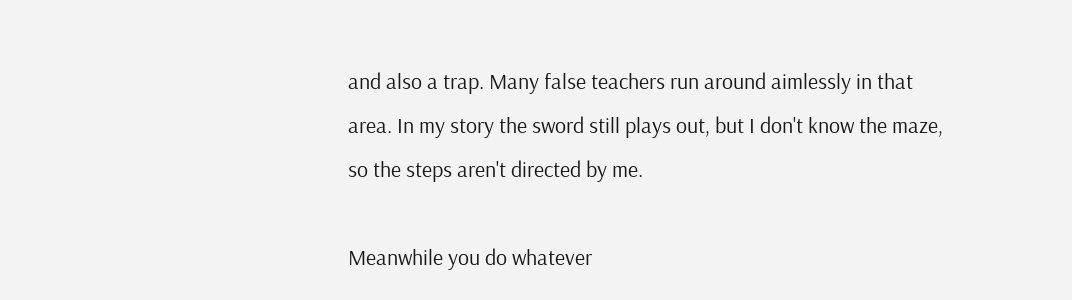and also a trap. Many false teachers run around aimlessly in that area. In my story the sword still plays out, but I don't know the maze,  so the steps aren't directed by me.

Meanwhile you do whatever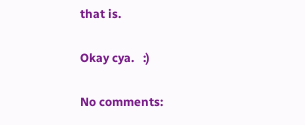that is.

Okay cya.   :)

No comments: